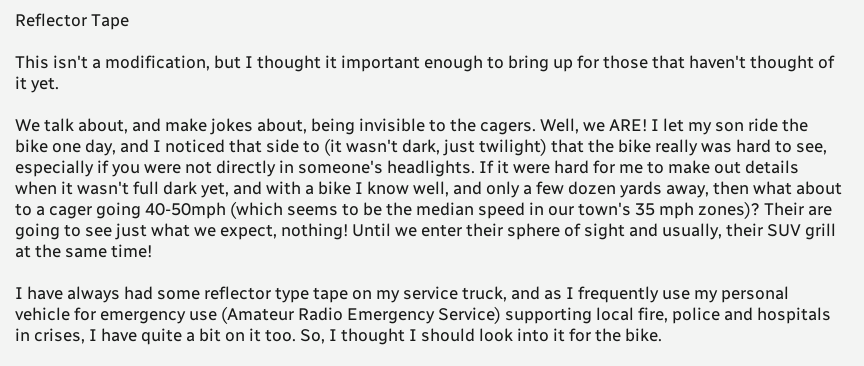Reflector Tape

This isn't a modification, but I thought it important enough to bring up for those that haven't thought of it yet.

We talk about, and make jokes about, being invisible to the cagers. Well, we ARE! I let my son ride the bike one day, and I noticed that side to (it wasn't dark, just twilight) that the bike really was hard to see, especially if you were not directly in someone's headlights. If it were hard for me to make out details when it wasn't full dark yet, and with a bike I know well, and only a few dozen yards away, then what about to a cager going 40-50mph (which seems to be the median speed in our town's 35 mph zones)? Their are going to see just what we expect, nothing! Until we enter their sphere of sight and usually, their SUV grill at the same time!

I have always had some reflector type tape on my service truck, and as I frequently use my personal vehicle for emergency use (Amateur Radio Emergency Service) supporting local fire, police and hospitals in crises, I have quite a bit on it too. So, I thought I should look into it for the bike.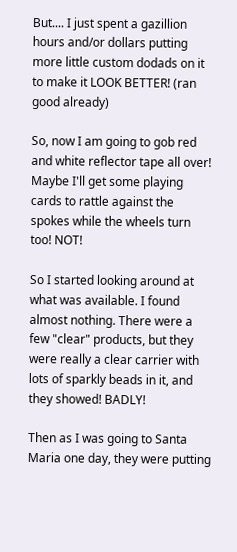But.... I just spent a gazillion hours and/or dollars putting more little custom dodads on it to make it LOOK BETTER! (ran good already)

So, now I am going to gob red and white reflector tape all over! Maybe I'll get some playing cards to rattle against the spokes while the wheels turn too! NOT!

So I started looking around at what was available. I found almost nothing. There were a few "clear" products, but they were really a clear carrier with lots of sparkly beads in it, and they showed! BADLY!

Then as I was going to Santa Maria one day, they were putting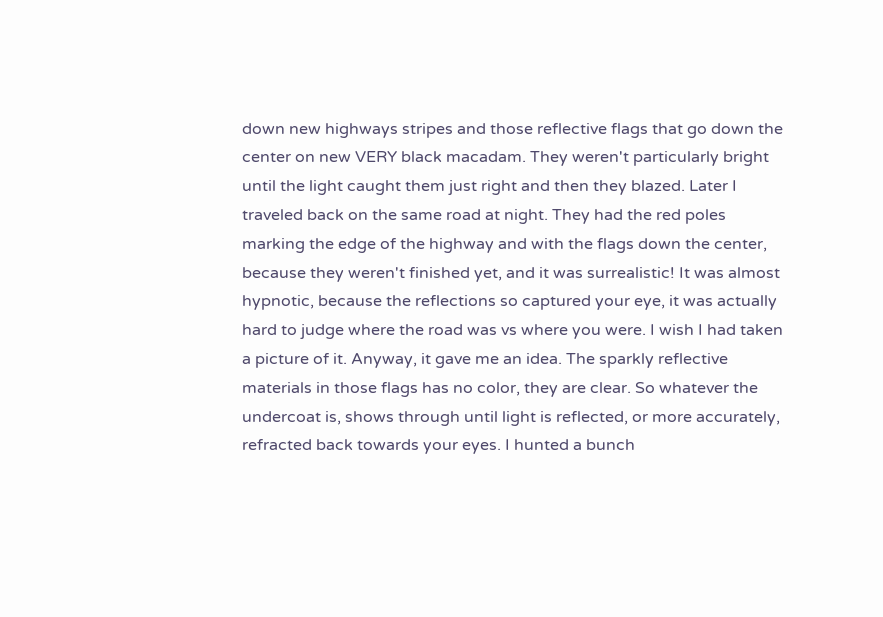down new highways stripes and those reflective flags that go down the center on new VERY black macadam. They weren't particularly bright until the light caught them just right and then they blazed. Later I traveled back on the same road at night. They had the red poles marking the edge of the highway and with the flags down the center, because they weren't finished yet, and it was surrealistic! It was almost hypnotic, because the reflections so captured your eye, it was actually hard to judge where the road was vs where you were. I wish I had taken a picture of it. Anyway, it gave me an idea. The sparkly reflective materials in those flags has no color, they are clear. So whatever the undercoat is, shows through until light is reflected, or more accurately, refracted back towards your eyes. I hunted a bunch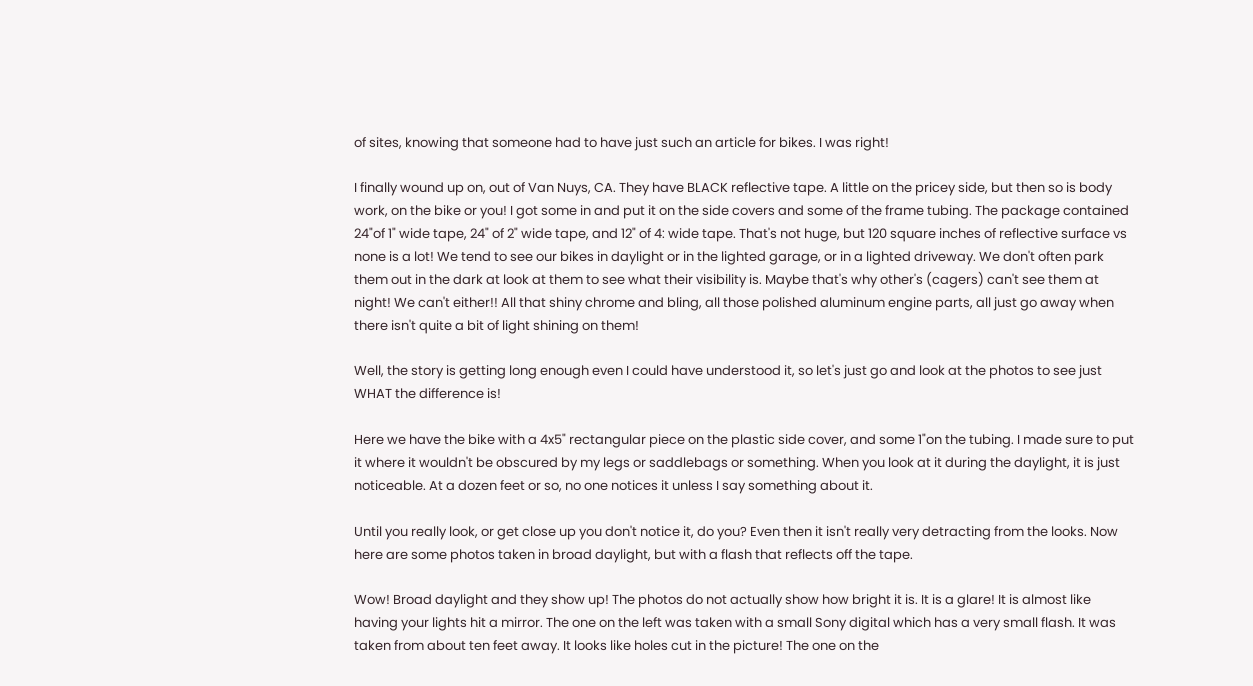of sites, knowing that someone had to have just such an article for bikes. I was right!

I finally wound up on, out of Van Nuys, CA. They have BLACK reflective tape. A little on the pricey side, but then so is body work, on the bike or you! I got some in and put it on the side covers and some of the frame tubing. The package contained 24"of 1" wide tape, 24" of 2" wide tape, and 12" of 4: wide tape. That's not huge, but 120 square inches of reflective surface vs none is a lot! We tend to see our bikes in daylight or in the lighted garage, or in a lighted driveway. We don't often park them out in the dark at look at them to see what their visibility is. Maybe that's why other's (cagers) can't see them at night! We can't either!! All that shiny chrome and bling, all those polished aluminum engine parts, all just go away when there isn't quite a bit of light shining on them!

Well, the story is getting long enough even I could have understood it, so let's just go and look at the photos to see just WHAT the difference is!

Here we have the bike with a 4x5" rectangular piece on the plastic side cover, and some 1"on the tubing. I made sure to put it where it wouldn't be obscured by my legs or saddlebags or something. When you look at it during the daylight, it is just noticeable. At a dozen feet or so, no one notices it unless I say something about it.

Until you really look, or get close up you don't notice it, do you? Even then it isn't really very detracting from the looks. Now here are some photos taken in broad daylight, but with a flash that reflects off the tape.

Wow! Broad daylight and they show up! The photos do not actually show how bright it is. It is a glare! It is almost like having your lights hit a mirror. The one on the left was taken with a small Sony digital which has a very small flash. It was taken from about ten feet away. It looks like holes cut in the picture! The one on the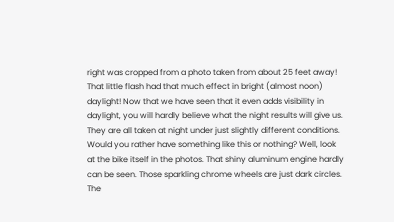right was cropped from a photo taken from about 25 feet away! That little flash had that much effect in bright (almost noon) daylight! Now that we have seen that it even adds visibility in daylight, you will hardly believe what the night results will give us. They are all taken at night under just slightly different conditions. Would you rather have something like this or nothing? Well, look at the bike itself in the photos. That shiny aluminum engine hardly can be seen. Those sparkling chrome wheels are just dark circles. The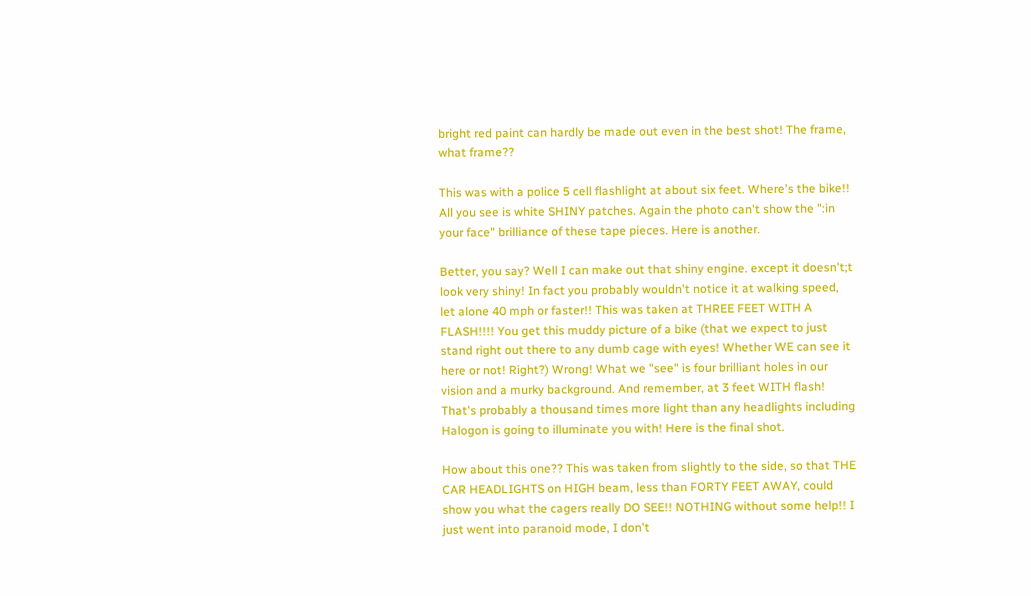bright red paint can hardly be made out even in the best shot! The frame, what frame??

This was with a police 5 cell flashlight at about six feet. Where's the bike!! All you see is white SHINY patches. Again the photo can't show the ":in your face" brilliance of these tape pieces. Here is another.

Better, you say? Well I can make out that shiny engine. except it doesn't;t look very shiny! In fact you probably wouldn't notice it at walking speed, let alone 40 mph or faster!! This was taken at THREE FEET WITH A FLASH!!!! You get this muddy picture of a bike (that we expect to just stand right out there to any dumb cage with eyes! Whether WE can see it here or not! Right?) Wrong! What we "see" is four brilliant holes in our vision and a murky background. And remember, at 3 feet WITH flash! That's probably a thousand times more light than any headlights including Halogon is going to illuminate you with! Here is the final shot.

How about this one?? This was taken from slightly to the side, so that THE CAR HEADLIGHTS on HIGH beam, less than FORTY FEET AWAY, could show you what the cagers really DO SEE!! NOTHING without some help!! I just went into paranoid mode, I don't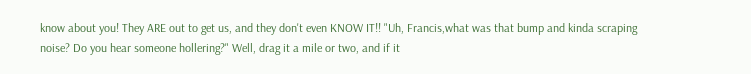know about you! They ARE out to get us, and they don't even KNOW IT!! "Uh, Francis,what was that bump and kinda scraping noise? Do you hear someone hollering?" Well, drag it a mile or two, and if it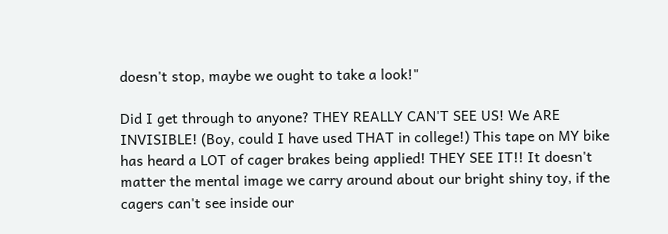doesn't stop, maybe we ought to take a look!"

Did I get through to anyone? THEY REALLY CAN'T SEE US! We ARE INVISIBLE! (Boy, could I have used THAT in college!) This tape on MY bike has heard a LOT of cager brakes being applied! THEY SEE IT!! It doesn't matter the mental image we carry around about our bright shiny toy, if the cagers can't see inside our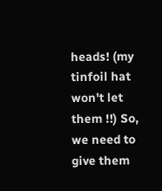heads! (my tinfoil hat won't let them !!) So, we need to give them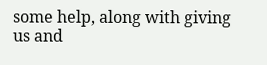some help, along with giving us and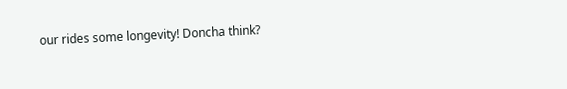our rides some longevity! Doncha think?